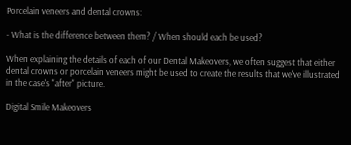Porcelain veneers and dental crowns:

- What is the difference between them? / When should each be used?

When explaining the details of each of our Dental Makeovers, we often suggest that either dental crowns or porcelain veneers might be used to create the results that we've illustrated in the case's "after" picture.

Digital Smile Makeovers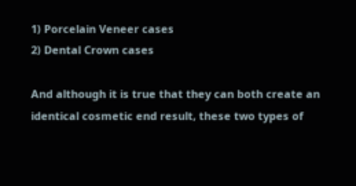1) Porcelain Veneer cases
2) Dental Crown cases

And although it is true that they can both create an identical cosmetic end result, these two types of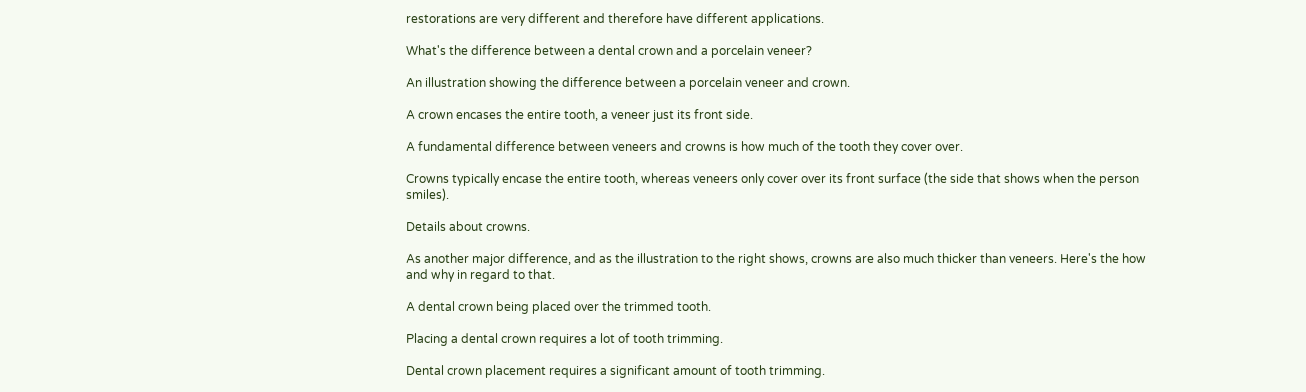restorations are very different and therefore have different applications.

What's the difference between a dental crown and a porcelain veneer?

An illustration showing the difference between a porcelain veneer and crown.

A crown encases the entire tooth, a veneer just its front side.

A fundamental difference between veneers and crowns is how much of the tooth they cover over.

Crowns typically encase the entire tooth, whereas veneers only cover over its front surface (the side that shows when the person smiles).

Details about crowns.

As another major difference, and as the illustration to the right shows, crowns are also much thicker than veneers. Here's the how and why in regard to that.

A dental crown being placed over the trimmed tooth.

Placing a dental crown requires a lot of tooth trimming.

Dental crown placement requires a significant amount of tooth trimming.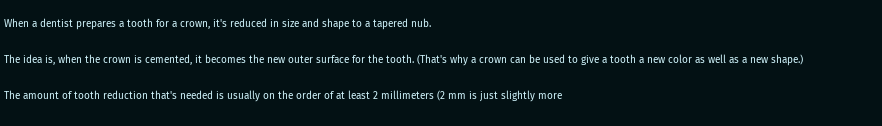When a dentist prepares a tooth for a crown, it's reduced in size and shape to a tapered nub.

The idea is, when the crown is cemented, it becomes the new outer surface for the tooth. (That's why a crown can be used to give a tooth a new color as well as a new shape.)

The amount of tooth reduction that's needed is usually on the order of at least 2 millimeters (2 mm is just slightly more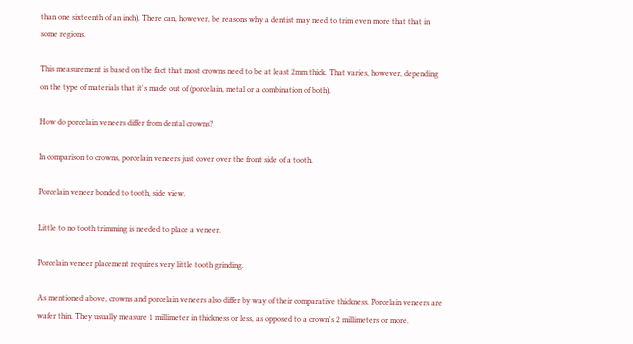than one sixteenth of an inch). There can, however, be reasons why a dentist may need to trim even more that that in some regions.

This measurement is based on the fact that most crowns need to be at least 2mm thick. That varies, however, depending on the type of materials that it's made out of (porcelain, metal or a combination of both).

How do porcelain veneers differ from dental crowns?

In comparison to crowns, porcelain veneers just cover over the front side of a tooth.

Porcelain veneer bonded to tooth, side view.

Little to no tooth trimming is needed to place a veneer.

Porcelain veneer placement requires very little tooth grinding.

As mentioned above, crowns and porcelain veneers also differ by way of their comparative thickness. Porcelain veneers are wafer thin. They usually measure 1 millimeter in thickness or less, as opposed to a crown's 2 millimeters or more.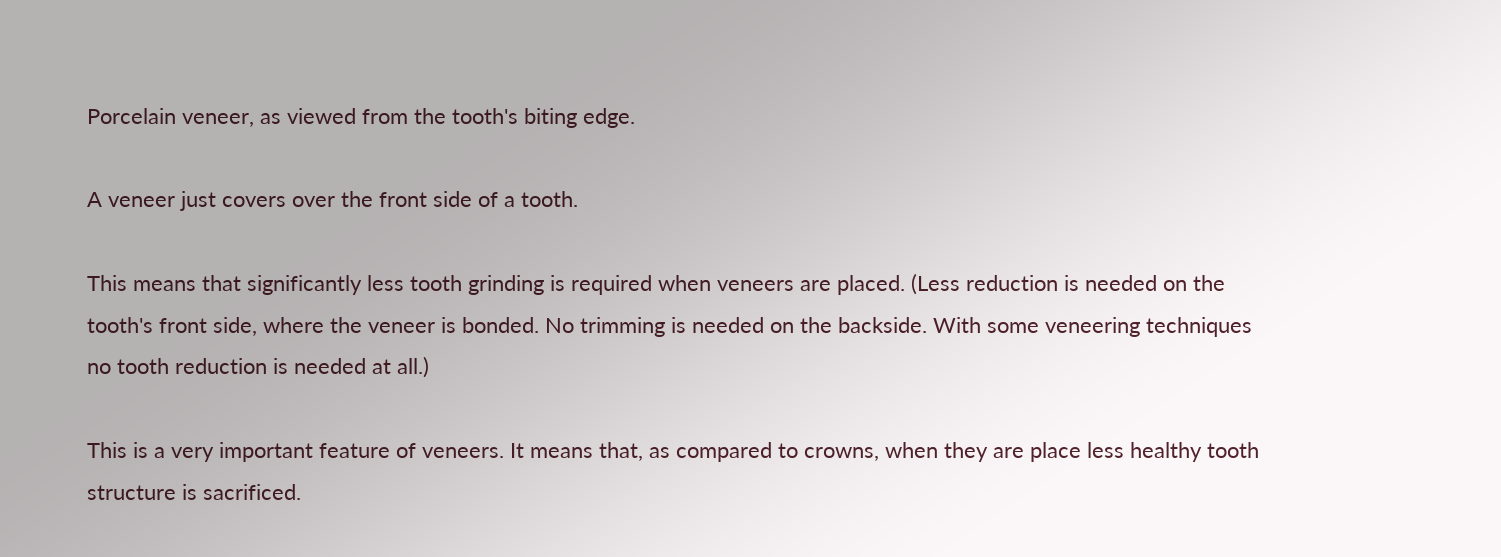Porcelain veneer, as viewed from the tooth's biting edge.

A veneer just covers over the front side of a tooth.

This means that significantly less tooth grinding is required when veneers are placed. (Less reduction is needed on the tooth's front side, where the veneer is bonded. No trimming is needed on the backside. With some veneering techniques no tooth reduction is needed at all.)

This is a very important feature of veneers. It means that, as compared to crowns, when they are place less healthy tooth structure is sacrificed.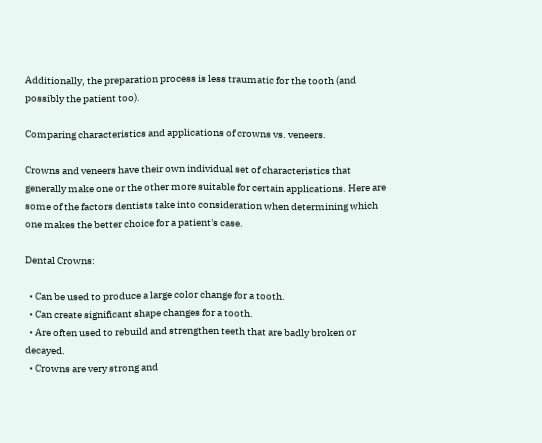Additionally, the preparation process is less traumatic for the tooth (and possibly the patient too).

Comparing characteristics and applications of crowns vs. veneers.

Crowns and veneers have their own individual set of characteristics that generally make one or the other more suitable for certain applications. Here are some of the factors dentists take into consideration when determining which one makes the better choice for a patient's case.

Dental Crowns:

  • Can be used to produce a large color change for a tooth.
  • Can create significant shape changes for a tooth.
  • Are often used to rebuild and strengthen teeth that are badly broken or decayed.
  • Crowns are very strong and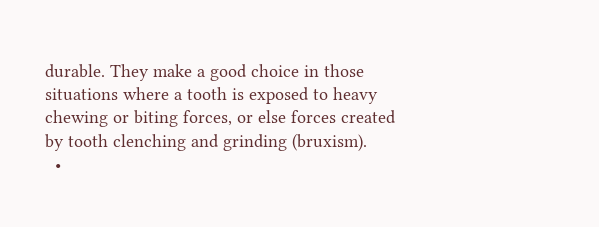durable. They make a good choice in those situations where a tooth is exposed to heavy chewing or biting forces, or else forces created by tooth clenching and grinding (bruxism).
  •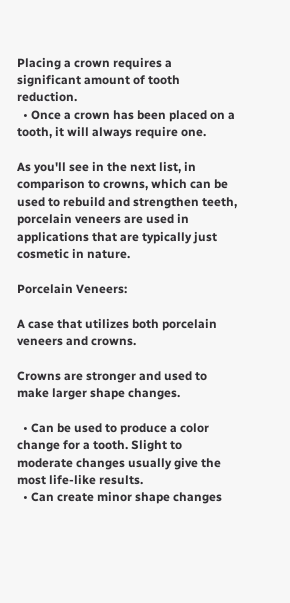Placing a crown requires a significant amount of tooth reduction.
  • Once a crown has been placed on a tooth, it will always require one.

As you'll see in the next list, in comparison to crowns, which can be used to rebuild and strengthen teeth, porcelain veneers are used in applications that are typically just cosmetic in nature.

Porcelain Veneers:

A case that utilizes both porcelain veneers and crowns.

Crowns are stronger and used to make larger shape changes.

  • Can be used to produce a color change for a tooth. Slight to moderate changes usually give the most life-like results.
  • Can create minor shape changes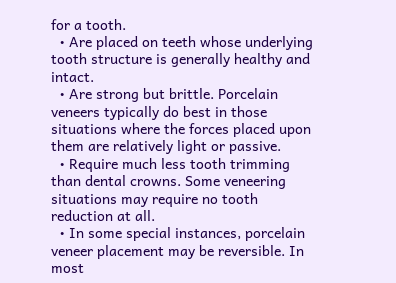for a tooth.
  • Are placed on teeth whose underlying tooth structure is generally healthy and intact.
  • Are strong but brittle. Porcelain veneers typically do best in those situations where the forces placed upon them are relatively light or passive.
  • Require much less tooth trimming than dental crowns. Some veneering situations may require no tooth reduction at all.
  • In some special instances, porcelain veneer placement may be reversible. In most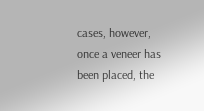cases, however, once a veneer has been placed, the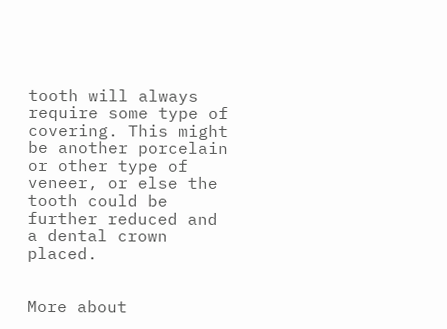tooth will always require some type of covering. This might be another porcelain or other type of veneer, or else the tooth could be further reduced and a dental crown placed.


More about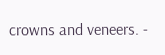crowns and veneers. -